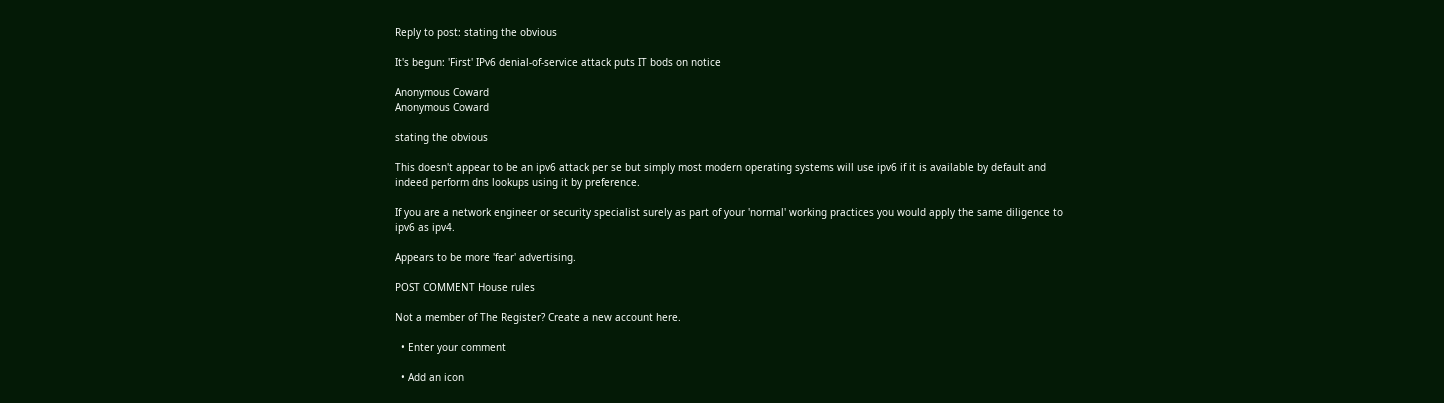Reply to post: stating the obvious

It's begun: 'First' IPv6 denial-of-service attack puts IT bods on notice

Anonymous Coward
Anonymous Coward

stating the obvious

This doesn't appear to be an ipv6 attack per se but simply most modern operating systems will use ipv6 if it is available by default and indeed perform dns lookups using it by preference.

If you are a network engineer or security specialist surely as part of your 'normal' working practices you would apply the same diligence to ipv6 as ipv4.

Appears to be more 'fear' advertising.

POST COMMENT House rules

Not a member of The Register? Create a new account here.

  • Enter your comment

  • Add an icon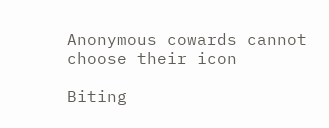Anonymous cowards cannot choose their icon

Biting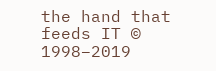the hand that feeds IT © 1998–2019